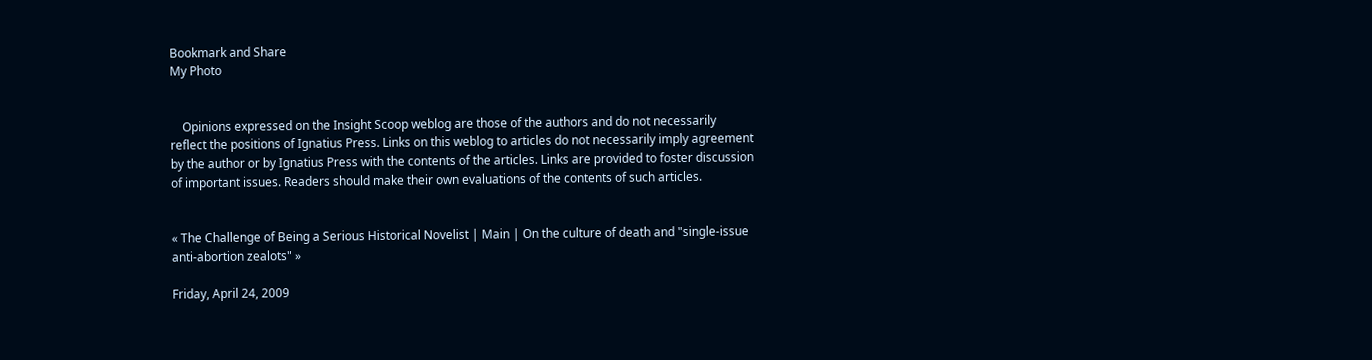Bookmark and Share
My Photo


    Opinions expressed on the Insight Scoop weblog are those of the authors and do not necessarily reflect the positions of Ignatius Press. Links on this weblog to articles do not necessarily imply agreement by the author or by Ignatius Press with the contents of the articles. Links are provided to foster discussion of important issues. Readers should make their own evaluations of the contents of such articles.


« The Challenge of Being a Serious Historical Novelist | Main | On the culture of death and "single-issue anti-abortion zealots" »

Friday, April 24, 2009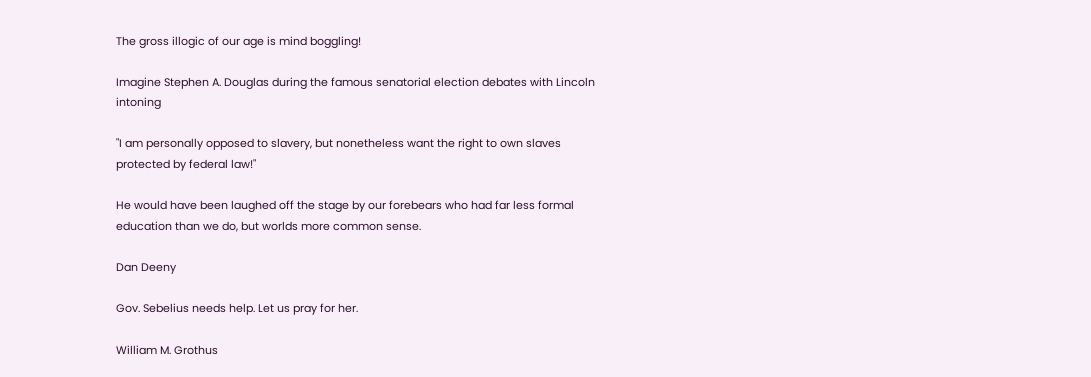The gross illogic of our age is mind boggling!

Imagine Stephen A. Douglas during the famous senatorial election debates with Lincoln intoning

"I am personally opposed to slavery, but nonetheless want the right to own slaves protected by federal law!"

He would have been laughed off the stage by our forebears who had far less formal education than we do, but worlds more common sense.

Dan Deeny

Gov. Sebelius needs help. Let us pray for her.

William M. Grothus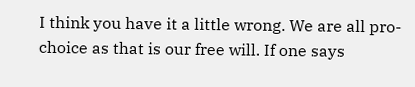I think you have it a little wrong. We are all pro-choice as that is our free will. If one says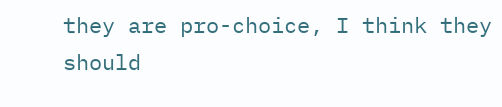they are pro-choice, I think they should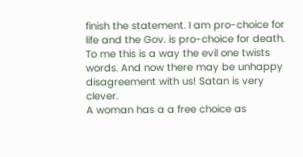finish the statement. I am pro-choice for life and the Gov. is pro-choice for death.
To me this is a way the evil one twists words. And now there may be unhappy disagreement with us! Satan is very clever.
A woman has a a free choice as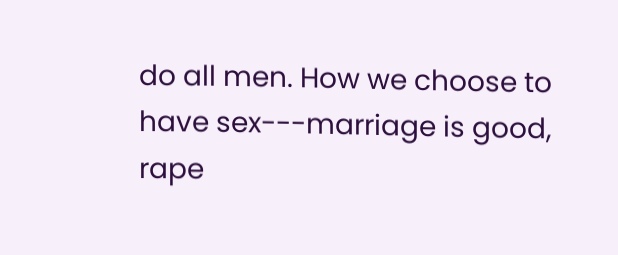do all men. How we choose to have sex---marriage is good, rape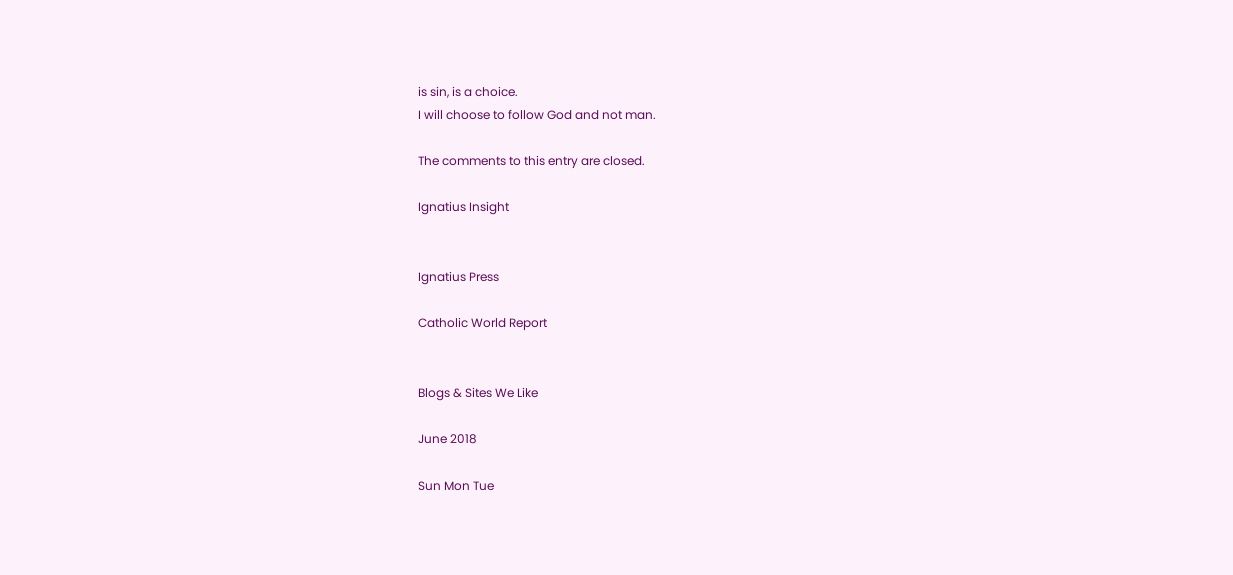is sin, is a choice.
I will choose to follow God and not man.

The comments to this entry are closed.

Ignatius Insight


Ignatius Press

Catholic World Report


Blogs & Sites We Like

June 2018

Sun Mon Tue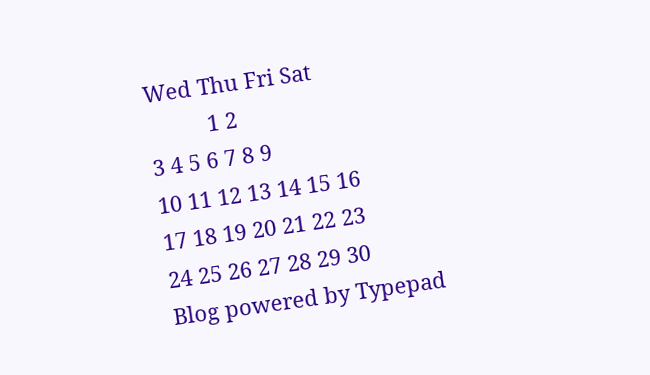Wed Thu Fri Sat
          1 2
3 4 5 6 7 8 9
10 11 12 13 14 15 16
17 18 19 20 21 22 23
24 25 26 27 28 29 30
Blog powered by Typepad